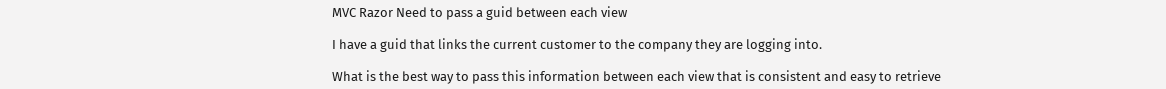MVC Razor Need to pass a guid between each view

I have a guid that links the current customer to the company they are logging into.

What is the best way to pass this information between each view that is consistent and easy to retrieve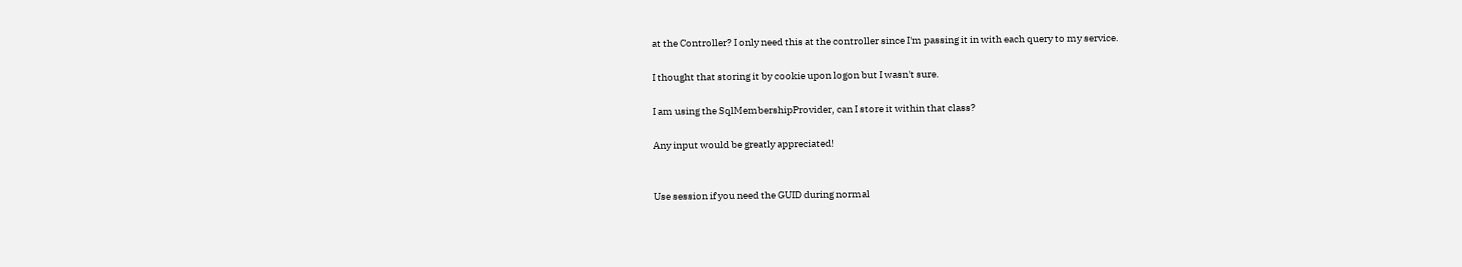at the Controller? I only need this at the controller since I'm passing it in with each query to my service.

I thought that storing it by cookie upon logon but I wasn't sure.

I am using the SqlMembershipProvider, can I store it within that class?

Any input would be greatly appreciated!


Use session if you need the GUID during normal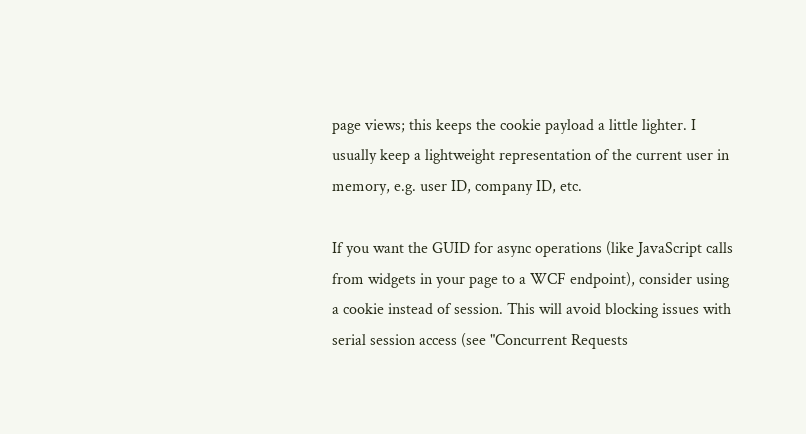page views; this keeps the cookie payload a little lighter. I usually keep a lightweight representation of the current user in memory, e.g. user ID, company ID, etc.

If you want the GUID for async operations (like JavaScript calls from widgets in your page to a WCF endpoint), consider using a cookie instead of session. This will avoid blocking issues with serial session access (see "Concurrent Requests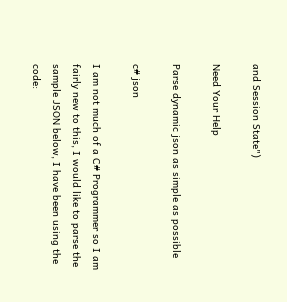and Session State")

Need Your Help

Parse dynamic json as simple as possible

c# json

I am not much of a C# Programmer so I am fairly new to this, I would like to parse the sample JSON below, I have been using the code: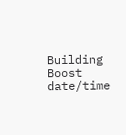Building Boost date/time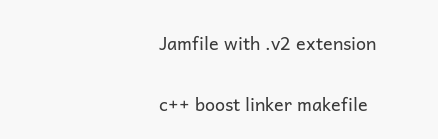Jamfile with .v2 extension

c++ boost linker makefile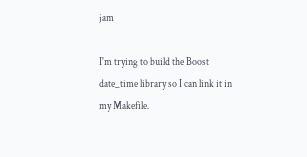jam

I'm trying to build the Boost date_time library so I can link it in my Makefile.